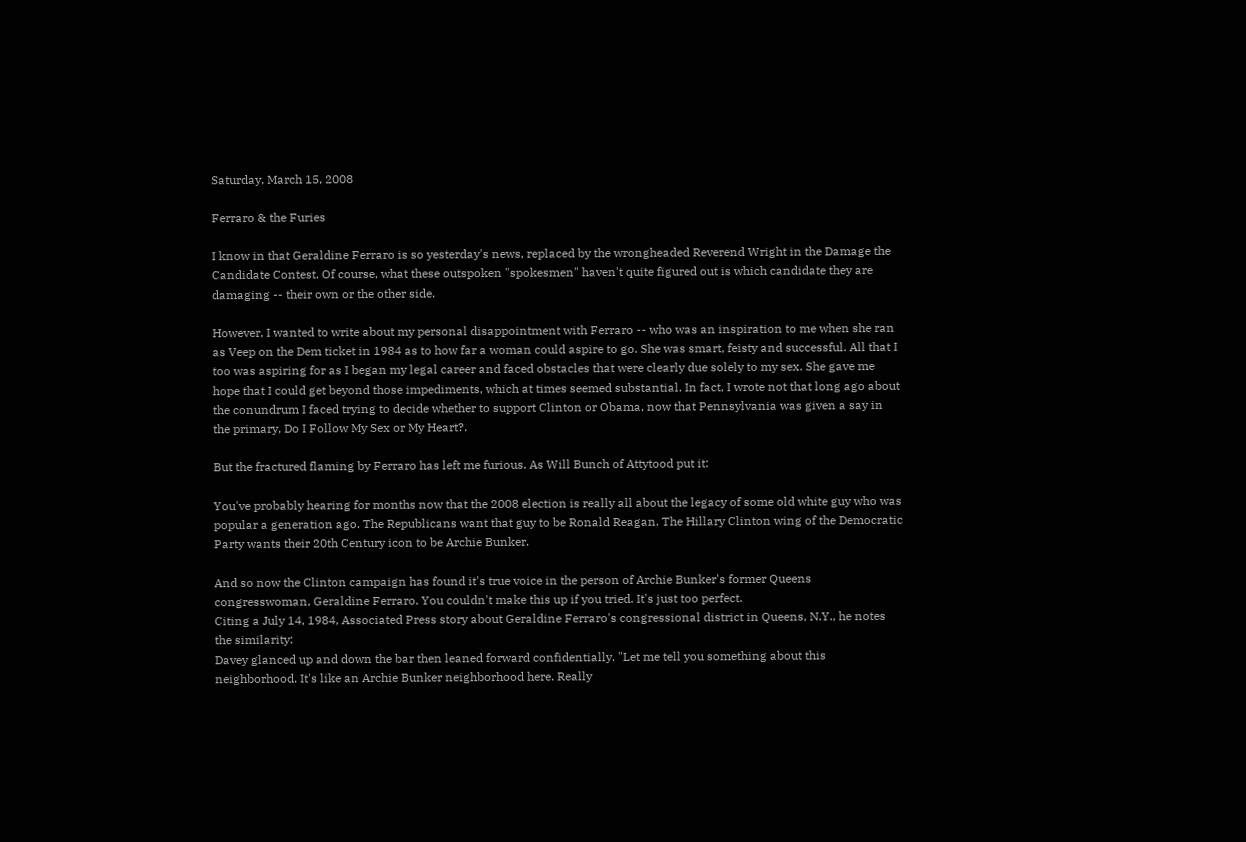Saturday, March 15, 2008

Ferraro & the Furies

I know in that Geraldine Ferraro is so yesterday's news, replaced by the wrongheaded Reverend Wright in the Damage the Candidate Contest. Of course, what these outspoken "spokesmen" haven't quite figured out is which candidate they are damaging -- their own or the other side.

However, I wanted to write about my personal disappointment with Ferraro -- who was an inspiration to me when she ran as Veep on the Dem ticket in 1984 as to how far a woman could aspire to go. She was smart, feisty and successful. All that I too was aspiring for as I began my legal career and faced obstacles that were clearly due solely to my sex. She gave me hope that I could get beyond those impediments, which at times seemed substantial. In fact, I wrote not that long ago about the conundrum I faced trying to decide whether to support Clinton or Obama, now that Pennsylvania was given a say in the primary, Do I Follow My Sex or My Heart?.

But the fractured flaming by Ferraro has left me furious. As Will Bunch of Attytood put it:

You've probably hearing for months now that the 2008 election is really all about the legacy of some old white guy who was popular a generation ago. The Republicans want that guy to be Ronald Reagan. The Hillary Clinton wing of the Democratic Party wants their 20th Century icon to be Archie Bunker.

And so now the Clinton campaign has found it's true voice in the person of Archie Bunker's former Queens congresswoman, Geraldine Ferraro. You couldn't make this up if you tried. It's just too perfect.
Citing a July 14, 1984, Associated Press story about Geraldine Ferraro's congressional district in Queens, N.Y., he notes the similarity:
Davey glanced up and down the bar then leaned forward confidentially. "Let me tell you something about this neighborhood. It's like an Archie Bunker neighborhood here. Really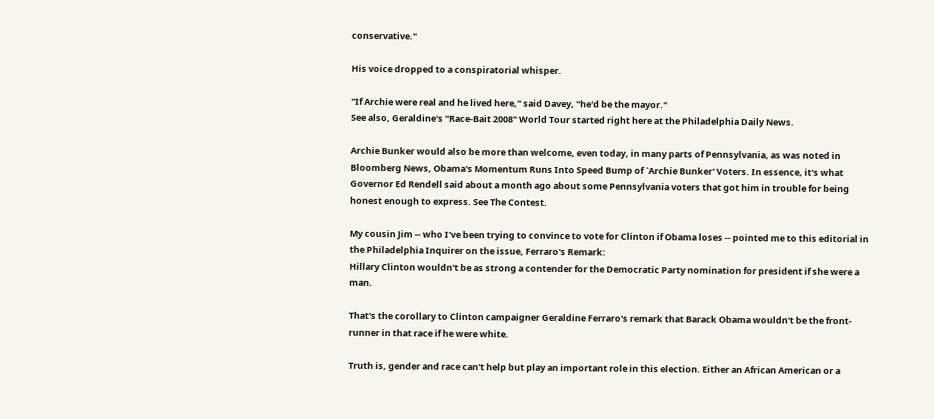conservative."

His voice dropped to a conspiratorial whisper.

"If Archie were real and he lived here," said Davey, "he'd be the mayor."
See also, Geraldine's "Race-Bait 2008" World Tour started right here at the Philadelphia Daily News.

Archie Bunker would also be more than welcome, even today, in many parts of Pennsylvania, as was noted in Bloomberg News, Obama's Momentum Runs Into Speed Bump of `Archie Bunker' Voters. In essence, it's what Governor Ed Rendell said about a month ago about some Pennsylvania voters that got him in trouble for being honest enough to express. See The Contest.

My cousin Jim -- who I've been trying to convince to vote for Clinton if Obama loses -- pointed me to this editorial in the Philadelphia Inquirer on the issue, Ferraro's Remark:
Hillary Clinton wouldn't be as strong a contender for the Democratic Party nomination for president if she were a man.

That's the corollary to Clinton campaigner Geraldine Ferraro's remark that Barack Obama wouldn't be the front-runner in that race if he were white.

Truth is, gender and race can't help but play an important role in this election. Either an African American or a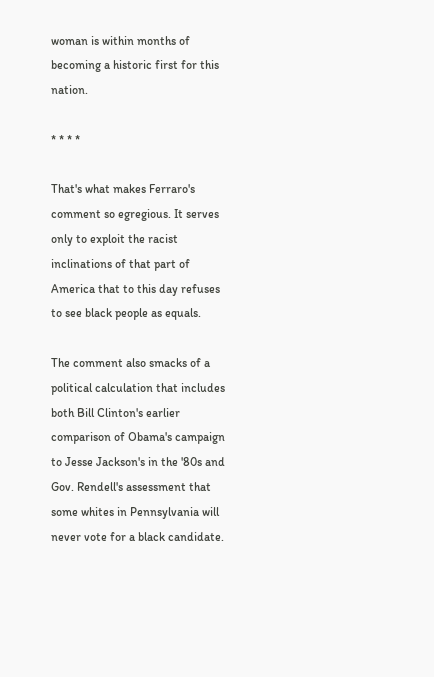woman is within months of becoming a historic first for this nation.

* * * *

That's what makes Ferraro's comment so egregious. It serves only to exploit the racist inclinations of that part of America that to this day refuses to see black people as equals.

The comment also smacks of a political calculation that includes both Bill Clinton's earlier comparison of Obama's campaign to Jesse Jackson's in the '80s and Gov. Rendell's assessment that some whites in Pennsylvania will never vote for a black candidate.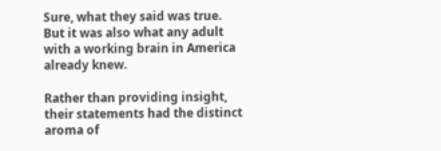Sure, what they said was true. But it was also what any adult with a working brain in America already knew.

Rather than providing insight, their statements had the distinct aroma of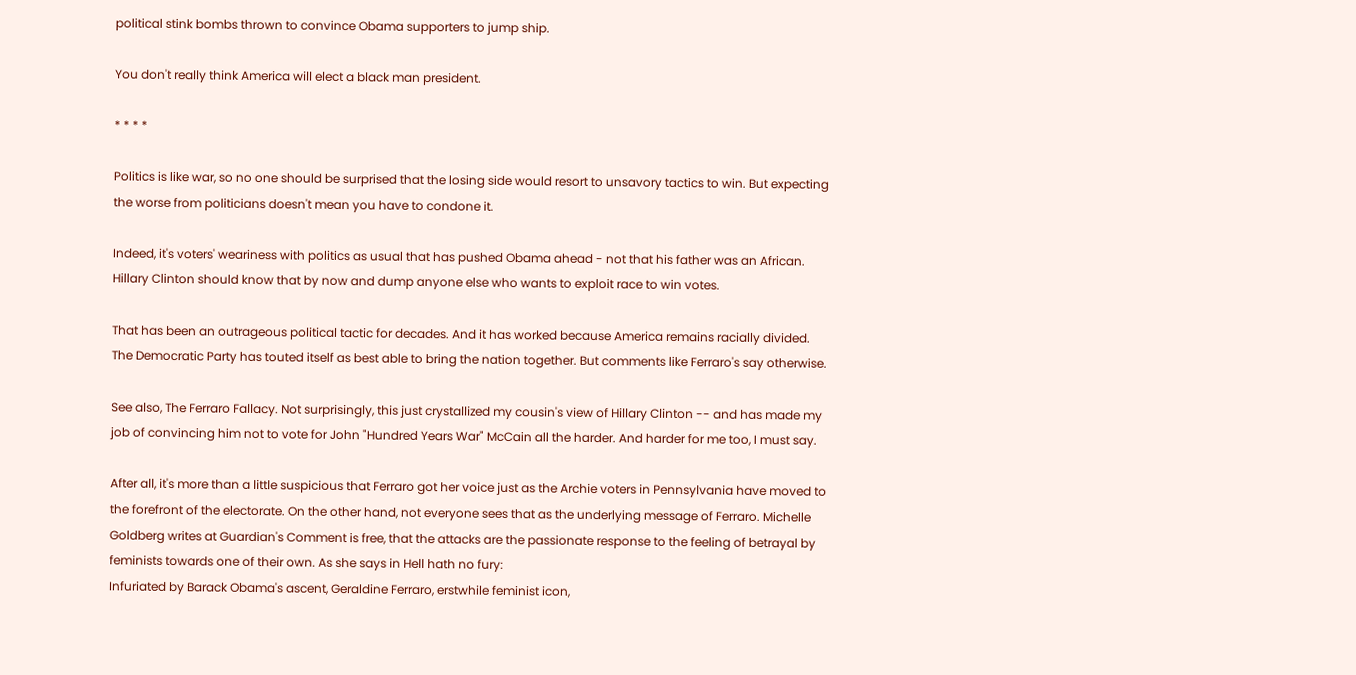political stink bombs thrown to convince Obama supporters to jump ship.

You don't really think America will elect a black man president.

* * * *

Politics is like war, so no one should be surprised that the losing side would resort to unsavory tactics to win. But expecting the worse from politicians doesn't mean you have to condone it.

Indeed, it's voters' weariness with politics as usual that has pushed Obama ahead - not that his father was an African. Hillary Clinton should know that by now and dump anyone else who wants to exploit race to win votes.

That has been an outrageous political tactic for decades. And it has worked because America remains racially divided. The Democratic Party has touted itself as best able to bring the nation together. But comments like Ferraro's say otherwise.

See also, The Ferraro Fallacy. Not surprisingly, this just crystallized my cousin's view of Hillary Clinton -- and has made my job of convincing him not to vote for John "Hundred Years War" McCain all the harder. And harder for me too, I must say.

After all, it's more than a little suspicious that Ferraro got her voice just as the Archie voters in Pennsylvania have moved to the forefront of the electorate. On the other hand, not everyone sees that as the underlying message of Ferraro. Michelle Goldberg writes at Guardian's Comment is free, that the attacks are the passionate response to the feeling of betrayal by feminists towards one of their own. As she says in Hell hath no fury:
Infuriated by Barack Obama's ascent, Geraldine Ferraro, erstwhile feminist icon,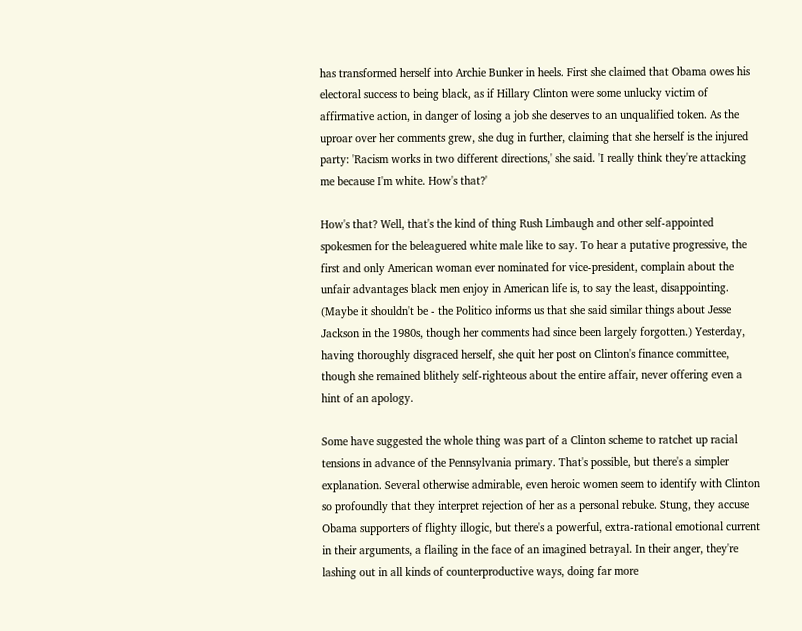has transformed herself into Archie Bunker in heels. First she claimed that Obama owes his electoral success to being black, as if Hillary Clinton were some unlucky victim of affirmative action, in danger of losing a job she deserves to an unqualified token. As the uproar over her comments grew, she dug in further, claiming that she herself is the injured party: 'Racism works in two different directions,' she said. 'I really think they're attacking me because I'm white. How's that?'

How's that? Well, that's the kind of thing Rush Limbaugh and other self-appointed spokesmen for the beleaguered white male like to say. To hear a putative progressive, the first and only American woman ever nominated for vice-president, complain about the unfair advantages black men enjoy in American life is, to say the least, disappointing. (Maybe it shouldn't be - the Politico informs us that she said similar things about Jesse Jackson in the 1980s, though her comments had since been largely forgotten.) Yesterday, having thoroughly disgraced herself, she quit her post on Clinton's finance committee, though she remained blithely self-righteous about the entire affair, never offering even a hint of an apology.

Some have suggested the whole thing was part of a Clinton scheme to ratchet up racial tensions in advance of the Pennsylvania primary. That's possible, but there's a simpler explanation. Several otherwise admirable, even heroic women seem to identify with Clinton so profoundly that they interpret rejection of her as a personal rebuke. Stung, they accuse Obama supporters of flighty illogic, but there's a powerful, extra-rational emotional current in their arguments, a flailing in the face of an imagined betrayal. In their anger, they're lashing out in all kinds of counterproductive ways, doing far more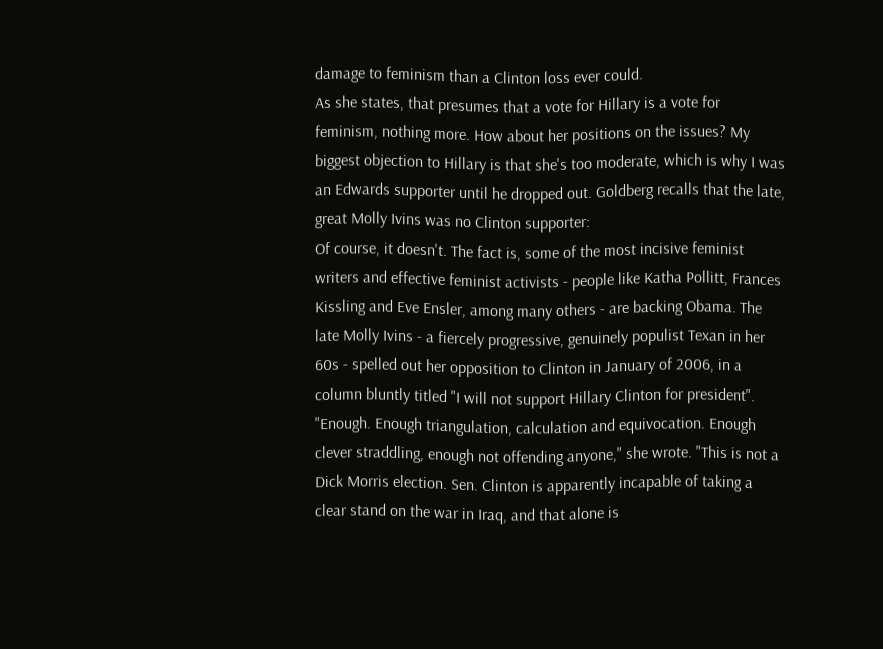damage to feminism than a Clinton loss ever could.
As she states, that presumes that a vote for Hillary is a vote for feminism, nothing more. How about her positions on the issues? My biggest objection to Hillary is that she's too moderate, which is why I was an Edwards supporter until he dropped out. Goldberg recalls that the late, great Molly Ivins was no Clinton supporter:
Of course, it doesn't. The fact is, some of the most incisive feminist writers and effective feminist activists - people like Katha Pollitt, Frances Kissling and Eve Ensler, among many others - are backing Obama. The late Molly Ivins - a fiercely progressive, genuinely populist Texan in her 60s - spelled out her opposition to Clinton in January of 2006, in a column bluntly titled "I will not support Hillary Clinton for president". "Enough. Enough triangulation, calculation and equivocation. Enough clever straddling, enough not offending anyone," she wrote. "This is not a Dick Morris election. Sen. Clinton is apparently incapable of taking a clear stand on the war in Iraq, and that alone is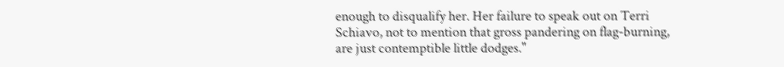enough to disqualify her. Her failure to speak out on Terri Schiavo, not to mention that gross pandering on flag-burning, are just contemptible little dodges."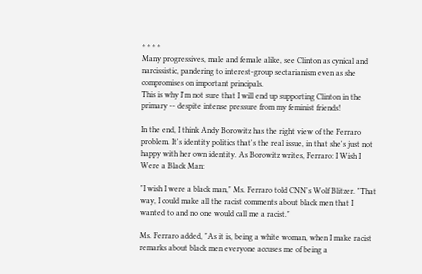* * * *
Many progressives, male and female alike, see Clinton as cynical and narcissistic, pandering to interest-group sectarianism even as she compromises on important principals.
This is why I'm not sure that I will end up supporting Clinton in the primary -- despite intense pressure from my feminist friends!

In the end, I think Andy Borowitz has the right view of the Ferraro problem. It's identity politics that's the real issue, in that she's just not happy with her own identity. As Borowitz writes, Ferraro: I Wish I Were a Black Man:

"I wish I were a black man," Ms. Ferraro told CNN's Wolf Blitzer. "That way, I could make all the racist comments about black men that I wanted to and no one would call me a racist."

Ms. Ferraro added, "As it is, being a white woman, when I make racist remarks about black men everyone accuses me of being a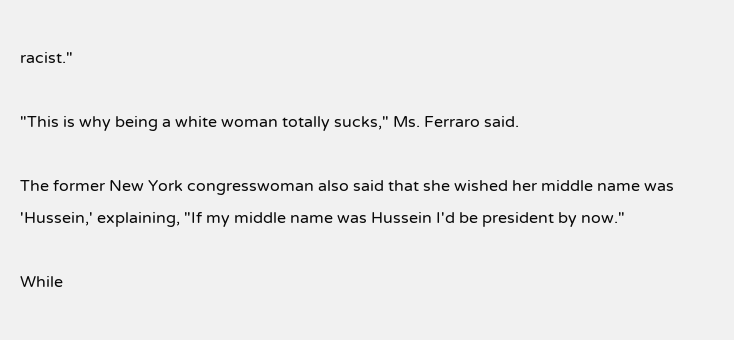racist."

"This is why being a white woman totally sucks," Ms. Ferraro said.

The former New York congresswoman also said that she wished her middle name was 'Hussein,' explaining, "If my middle name was Hussein I'd be president by now."

While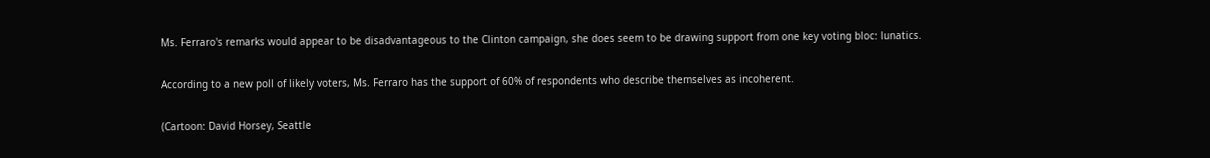Ms. Ferraro's remarks would appear to be disadvantageous to the Clinton campaign, she does seem to be drawing support from one key voting bloc: lunatics.

According to a new poll of likely voters, Ms. Ferraro has the support of 60% of respondents who describe themselves as incoherent.

(Cartoon: David Horsey, Seattle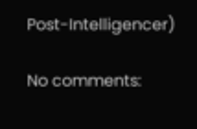Post-Intelligencer)

No comments: